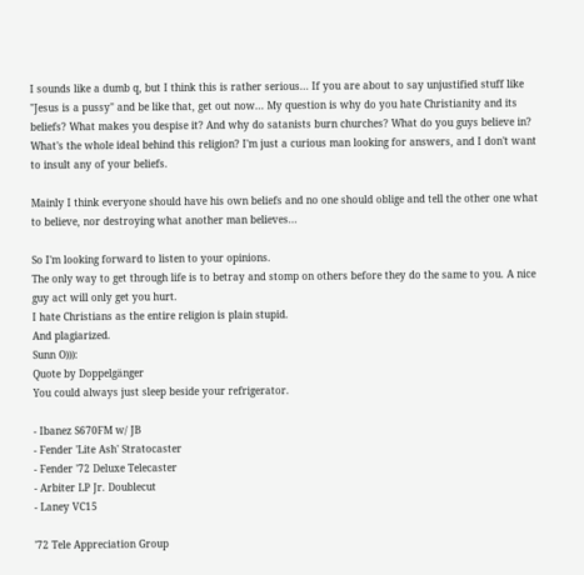I sounds like a dumb q, but I think this is rather serious... If you are about to say unjustified stuff like "Jesus is a pussy" and be like that, get out now... My question is why do you hate Christianity and its beliefs? What makes you despise it? And why do satanists burn churches? What do you guys believe in? What's the whole ideal behind this religion? I'm just a curious man looking for answers, and I don't want to insult any of your beliefs.

Mainly I think everyone should have his own beliefs and no one should oblige and tell the other one what to believe, nor destroying what another man believes...

So I'm looking forward to listen to your opinions.
The only way to get through life is to betray and stomp on others before they do the same to you. A nice guy act will only get you hurt.
I hate Christians as the entire religion is plain stupid.
And plagiarized.
Sunn O))):
Quote by Doppelgänger
You could always just sleep beside your refrigerator.

- Ibanez S670FM w/ JB
- Fender 'Lite Ash' Stratocaster
- Fender '72 Deluxe Telecaster
- Arbiter LP Jr. Doublecut
- Laney VC15

'72 Tele Appreciation Group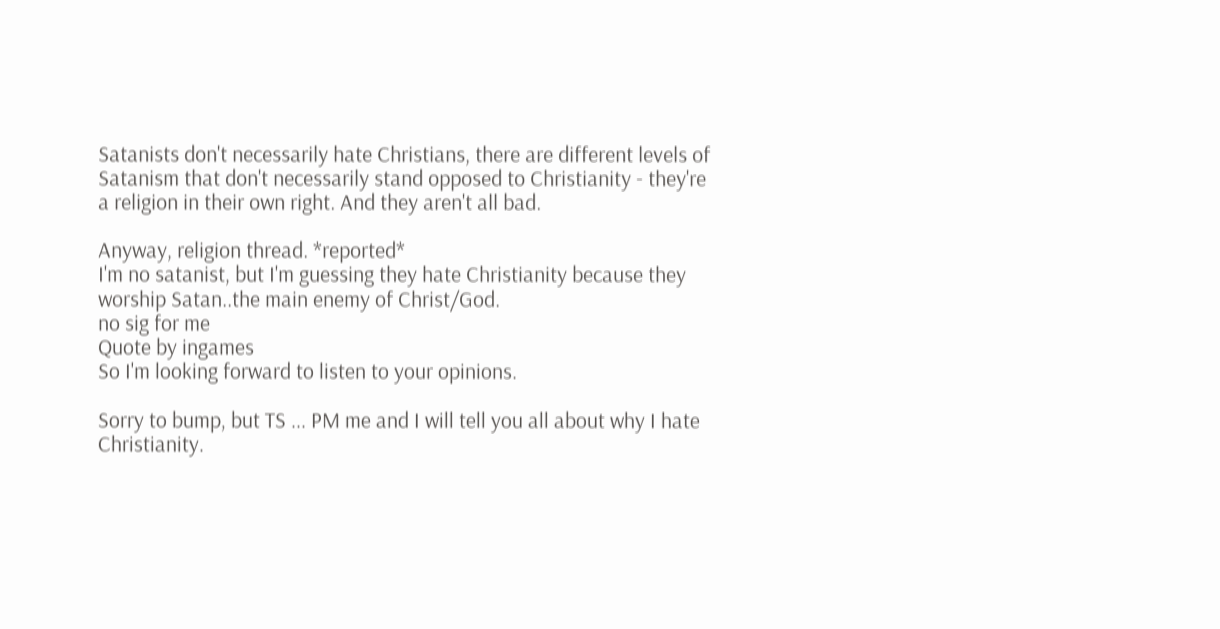Satanists don't necessarily hate Christians, there are different levels of Satanism that don't necessarily stand opposed to Christianity - they're a religion in their own right. And they aren't all bad.

Anyway, religion thread. *reported*
I'm no satanist, but I'm guessing they hate Christianity because they worship Satan..the main enemy of Christ/God.
no sig for me
Quote by ingames
So I'm looking forward to listen to your opinions.

Sorry to bump, but TS ... PM me and I will tell you all about why I hate Christianity.